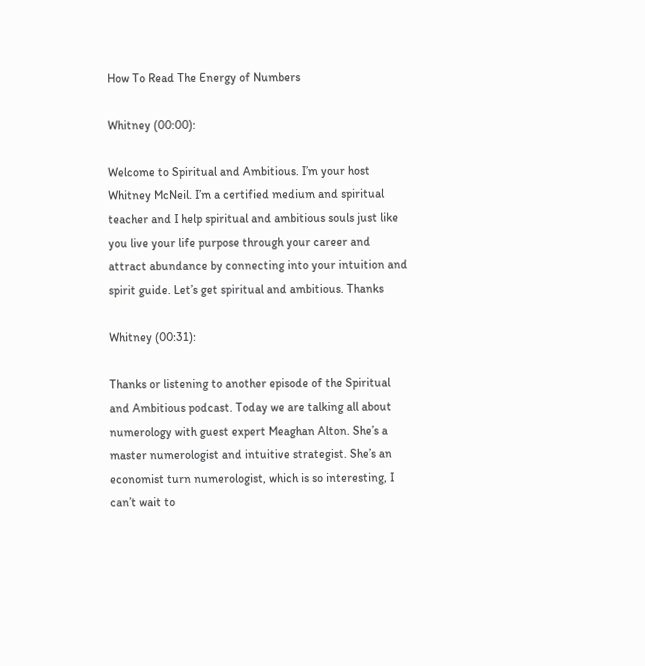How To Read The Energy of Numbers

Whitney (00:00):

Welcome to Spiritual and Ambitious. I’m your host Whitney McNeil. I’m a certified medium and spiritual teacher and I help spiritual and ambitious souls just like you live your life purpose through your career and attract abundance by connecting into your intuition and spirit guide. Let’s get spiritual and ambitious. Thanks

Whitney (00:31):

Thanks or listening to another episode of the Spiritual and Ambitious podcast. Today we are talking all about numerology with guest expert Meaghan Alton. She’s a master numerologist and intuitive strategist. She’s an economist turn numerologist, which is so interesting, I can’t wait to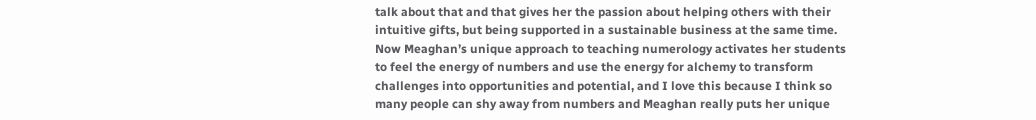talk about that and that gives her the passion about helping others with their intuitive gifts, but being supported in a sustainable business at the same time. Now Meaghan’s unique approach to teaching numerology activates her students to feel the energy of numbers and use the energy for alchemy to transform challenges into opportunities and potential, and I love this because I think so many people can shy away from numbers and Meaghan really puts her unique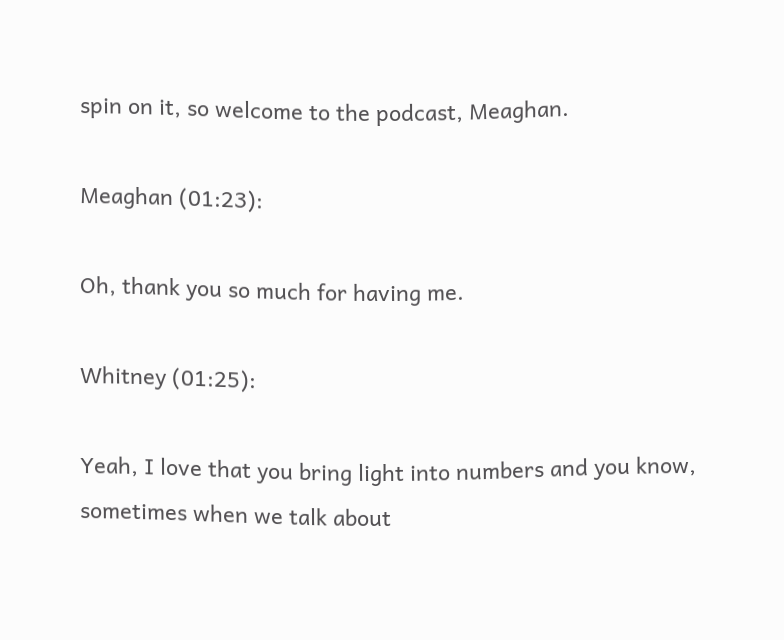spin on it, so welcome to the podcast, Meaghan.

Meaghan (01:23):

Oh, thank you so much for having me.

Whitney (01:25):

Yeah, I love that you bring light into numbers and you know, sometimes when we talk about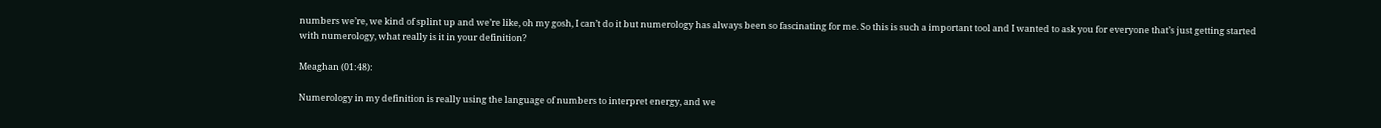numbers we’re, we kind of splint up and we’re like, oh my gosh, I can’t do it but numerology has always been so fascinating for me. So this is such a important tool and I wanted to ask you for everyone that’s just getting started with numerology, what really is it in your definition?

Meaghan (01:48):

Numerology in my definition is really using the language of numbers to interpret energy, and we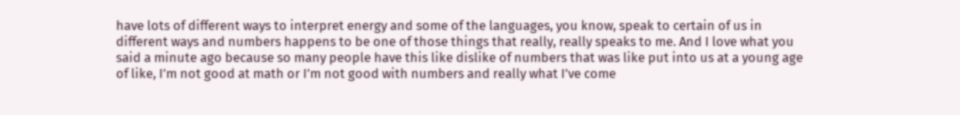have lots of different ways to interpret energy and some of the languages, you know, speak to certain of us in different ways and numbers happens to be one of those things that really, really speaks to me. And I love what you said a minute ago because so many people have this like dislike of numbers that was like put into us at a young age of like, I’m not good at math or I’m not good with numbers and really what I’ve come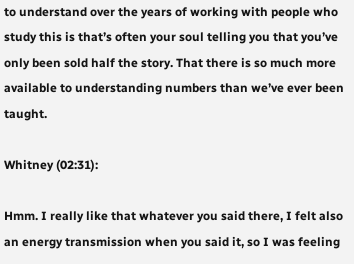to understand over the years of working with people who study this is that’s often your soul telling you that you’ve only been sold half the story. That there is so much more available to understanding numbers than we’ve ever been taught.

Whitney (02:31):

Hmm. I really like that whatever you said there, I felt also an energy transmission when you said it, so I was feeling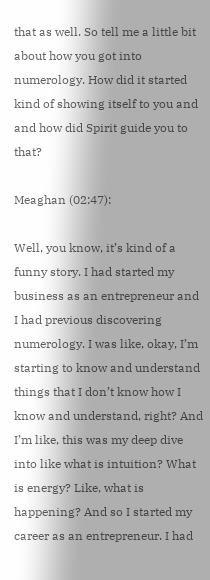that as well. So tell me a little bit about how you got into numerology. How did it started kind of showing itself to you and and how did Spirit guide you to that?

Meaghan (02:47):

Well, you know, it’s kind of a funny story. I had started my business as an entrepreneur and I had previous discovering numerology. I was like, okay, I’m starting to know and understand things that I don’t know how I know and understand, right? And I’m like, this was my deep dive into like what is intuition? What is energy? Like, what is happening? And so I started my career as an entrepreneur. I had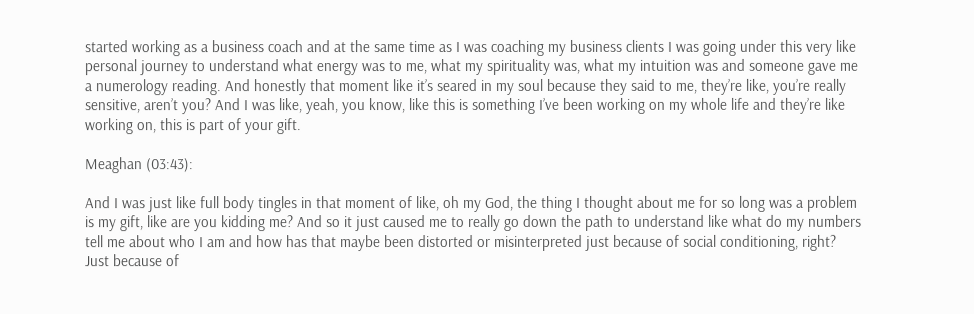started working as a business coach and at the same time as I was coaching my business clients I was going under this very like personal journey to understand what energy was to me, what my spirituality was, what my intuition was and someone gave me a numerology reading. And honestly that moment like it’s seared in my soul because they said to me, they’re like, you’re really sensitive, aren’t you? And I was like, yeah, you know, like this is something I’ve been working on my whole life and they’re like working on, this is part of your gift.

Meaghan (03:43):

And I was just like full body tingles in that moment of like, oh my God, the thing I thought about me for so long was a problem is my gift, like are you kidding me? And so it just caused me to really go down the path to understand like what do my numbers tell me about who I am and how has that maybe been distorted or misinterpreted just because of social conditioning, right? Just because of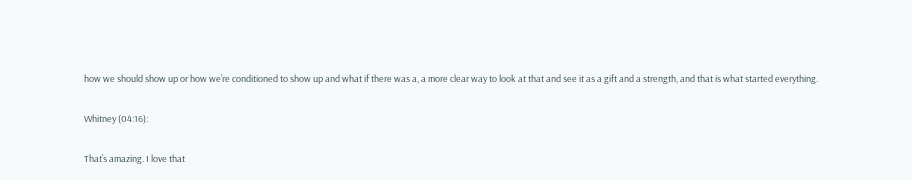how we should show up or how we’re conditioned to show up and what if there was a, a more clear way to look at that and see it as a gift and a strength, and that is what started everything.

Whitney (04:16):

That’s amazing. I love that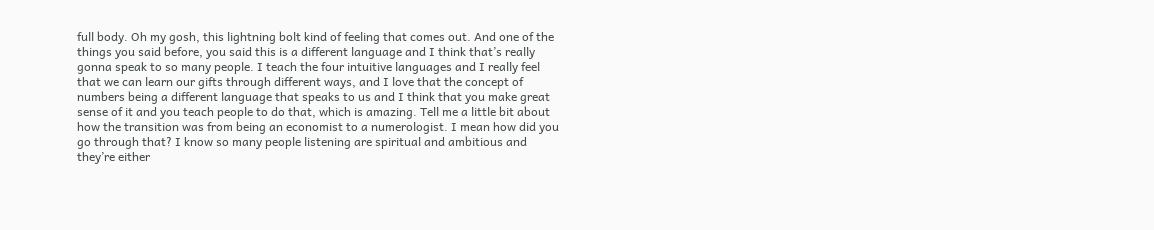full body. Oh my gosh, this lightning bolt kind of feeling that comes out. And one of the things you said before, you said this is a different language and I think that’s really gonna speak to so many people. I teach the four intuitive languages and I really feel that we can learn our gifts through different ways, and I love that the concept of numbers being a different language that speaks to us and I think that you make great sense of it and you teach people to do that, which is amazing. Tell me a little bit about how the transition was from being an economist to a numerologist. I mean how did you go through that? I know so many people listening are spiritual and ambitious and they’re either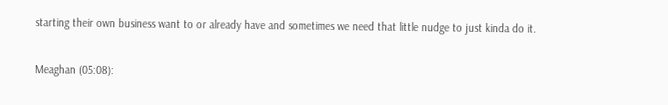starting their own business want to or already have and sometimes we need that little nudge to just kinda do it.

Meaghan (05:08):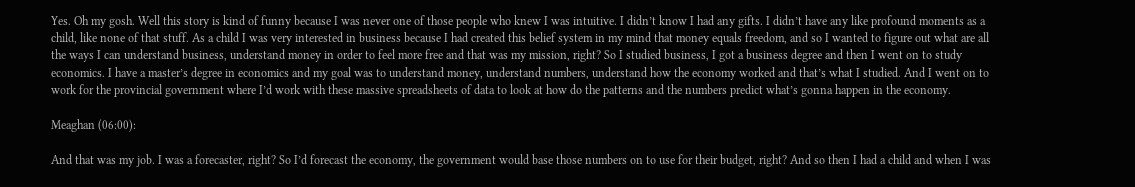Yes. Oh my gosh. Well this story is kind of funny because I was never one of those people who knew I was intuitive. I didn’t know I had any gifts. I didn’t have any like profound moments as a child, like none of that stuff. As a child I was very interested in business because I had created this belief system in my mind that money equals freedom, and so I wanted to figure out what are all the ways I can understand business, understand money in order to feel more free and that was my mission, right? So I studied business, I got a business degree and then I went on to study economics. I have a master’s degree in economics and my goal was to understand money, understand numbers, understand how the economy worked and that’s what I studied. And I went on to work for the provincial government where I’d work with these massive spreadsheets of data to look at how do the patterns and the numbers predict what’s gonna happen in the economy.

Meaghan (06:00):

And that was my job. I was a forecaster, right? So I’d forecast the economy, the government would base those numbers on to use for their budget, right? And so then I had a child and when I was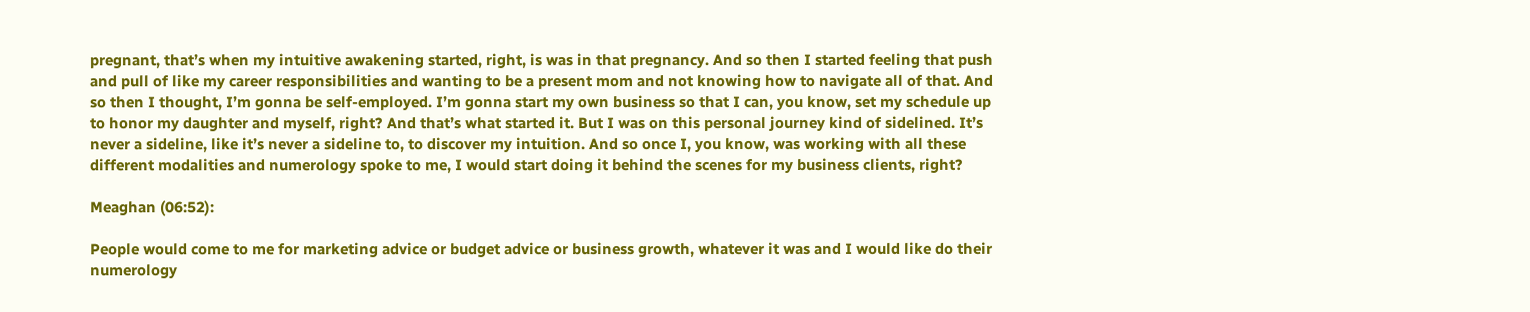pregnant, that’s when my intuitive awakening started, right, is was in that pregnancy. And so then I started feeling that push and pull of like my career responsibilities and wanting to be a present mom and not knowing how to navigate all of that. And so then I thought, I’m gonna be self-employed. I’m gonna start my own business so that I can, you know, set my schedule up to honor my daughter and myself, right? And that’s what started it. But I was on this personal journey kind of sidelined. It’s never a sideline, like it’s never a sideline to, to discover my intuition. And so once I, you know, was working with all these different modalities and numerology spoke to me, I would start doing it behind the scenes for my business clients, right?

Meaghan (06:52):

People would come to me for marketing advice or budget advice or business growth, whatever it was and I would like do their numerology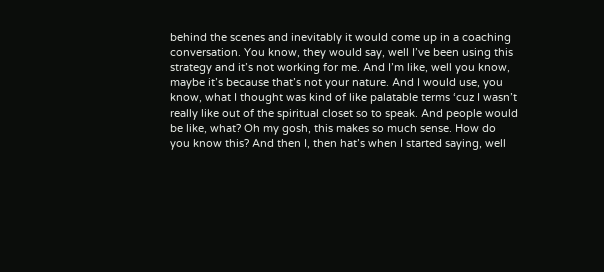behind the scenes and inevitably it would come up in a coaching conversation. You know, they would say, well I’ve been using this strategy and it’s not working for me. And I’m like, well you know, maybe it’s because that’s not your nature. And I would use, you know, what I thought was kind of like palatable terms ‘cuz I wasn’t really like out of the spiritual closet so to speak. And people would be like, what? Oh my gosh, this makes so much sense. How do you know this? And then I, then hat’s when I started saying, well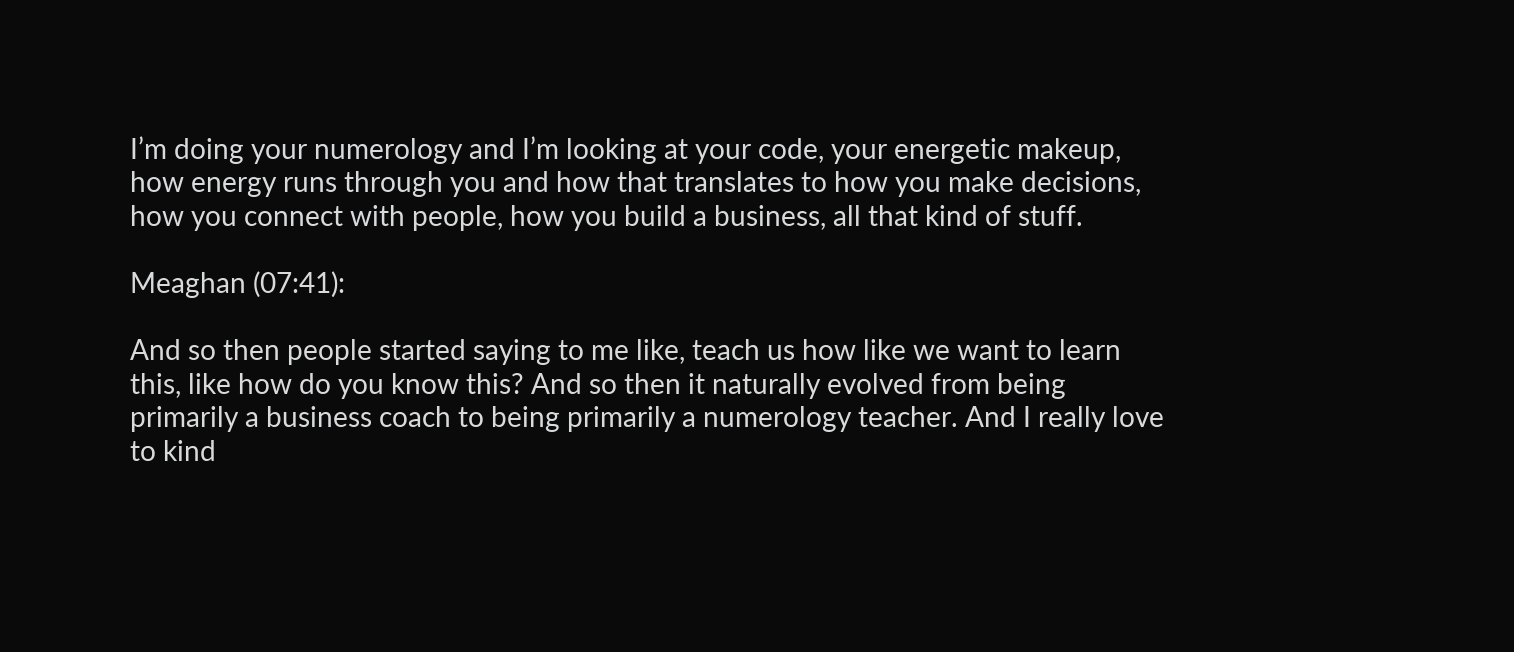I’m doing your numerology and I’m looking at your code, your energetic makeup, how energy runs through you and how that translates to how you make decisions, how you connect with people, how you build a business, all that kind of stuff.

Meaghan (07:41):

And so then people started saying to me like, teach us how like we want to learn this, like how do you know this? And so then it naturally evolved from being primarily a business coach to being primarily a numerology teacher. And I really love to kind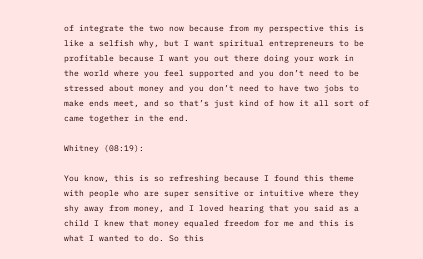of integrate the two now because from my perspective this is like a selfish why, but I want spiritual entrepreneurs to be profitable because I want you out there doing your work in the world where you feel supported and you don’t need to be stressed about money and you don’t need to have two jobs to make ends meet, and so that’s just kind of how it all sort of came together in the end.

Whitney (08:19):

You know, this is so refreshing because I found this theme with people who are super sensitive or intuitive where they shy away from money, and I loved hearing that you said as a child I knew that money equaled freedom for me and this is what I wanted to do. So this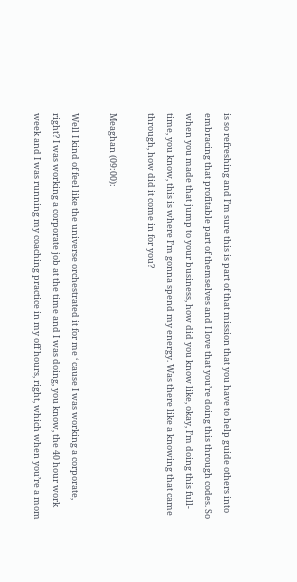is so refreshing and I’m sure this is part of that mission that you have to help guide others into embracing that profitable part of themselves and I love that you’re doing this through codes. So when you made that jump to your business, how did you know like, okay, I’m doing this full-time, you know, this is where I’m gonna spend my energy. Was there like a knowing that came through, how did it come in for you?

Meaghan (09:00):

Well I kind of feel like the universe orchestrated it for me ‘ cause I was working a corporate, right? I was working a corporate job at the time and I was doing, you know, the 40 hour work week and I was running my coaching practice in my off hours, right, which when you’re a mom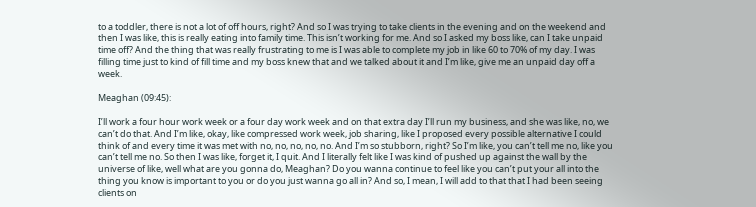to a toddler, there is not a lot of off hours, right? And so I was trying to take clients in the evening and on the weekend and then I was like, this is really eating into family time. This isn’t working for me. And so I asked my boss like, can I take unpaid time off? And the thing that was really frustrating to me is I was able to complete my job in like 60 to 70% of my day. I was filling time just to kind of fill time and my boss knew that and we talked about it and I’m like, give me an unpaid day off a week.

Meaghan (09:45):

I’ll work a four hour work week or a four day work week and on that extra day I’ll run my business, and she was like, no, we can’t do that. And I’m like, okay, like compressed work week, job sharing, like I proposed every possible alternative I could think of and every time it was met with no, no, no, no, no. And I’m so stubborn, right? So I’m like, you can’t tell me no, like you can’t tell me no. So then I was like, forget it, I quit. And I literally felt like I was kind of pushed up against the wall by the universe of like, well what are you gonna do, Meaghan? Do you wanna continue to feel like you can’t put your all into the thing you know is important to you or do you just wanna go all in? And so, I mean, I will add to that that I had been seeing clients on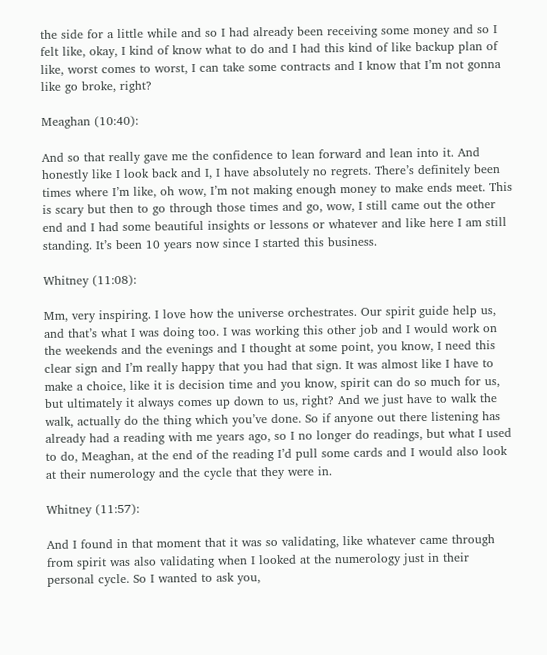the side for a little while and so I had already been receiving some money and so I felt like, okay, I kind of know what to do and I had this kind of like backup plan of like, worst comes to worst, I can take some contracts and I know that I’m not gonna like go broke, right?

Meaghan (10:40):

And so that really gave me the confidence to lean forward and lean into it. And honestly like I look back and I, I have absolutely no regrets. There’s definitely been times where I’m like, oh wow, I’m not making enough money to make ends meet. This is scary but then to go through those times and go, wow, I still came out the other end and I had some beautiful insights or lessons or whatever and like here I am still standing. It’s been 10 years now since I started this business.

Whitney (11:08):

Mm, very inspiring. I love how the universe orchestrates. Our spirit guide help us, and that’s what I was doing too. I was working this other job and I would work on the weekends and the evenings and I thought at some point, you know, I need this clear sign and I’m really happy that you had that sign. It was almost like I have to make a choice, like it is decision time and you know, spirit can do so much for us, but ultimately it always comes up down to us, right? And we just have to walk the walk, actually do the thing which you’ve done. So if anyone out there listening has already had a reading with me years ago, so I no longer do readings, but what I used to do, Meaghan, at the end of the reading I’d pull some cards and I would also look at their numerology and the cycle that they were in.

Whitney (11:57):

And I found in that moment that it was so validating, like whatever came through from spirit was also validating when I looked at the numerology just in their personal cycle. So I wanted to ask you,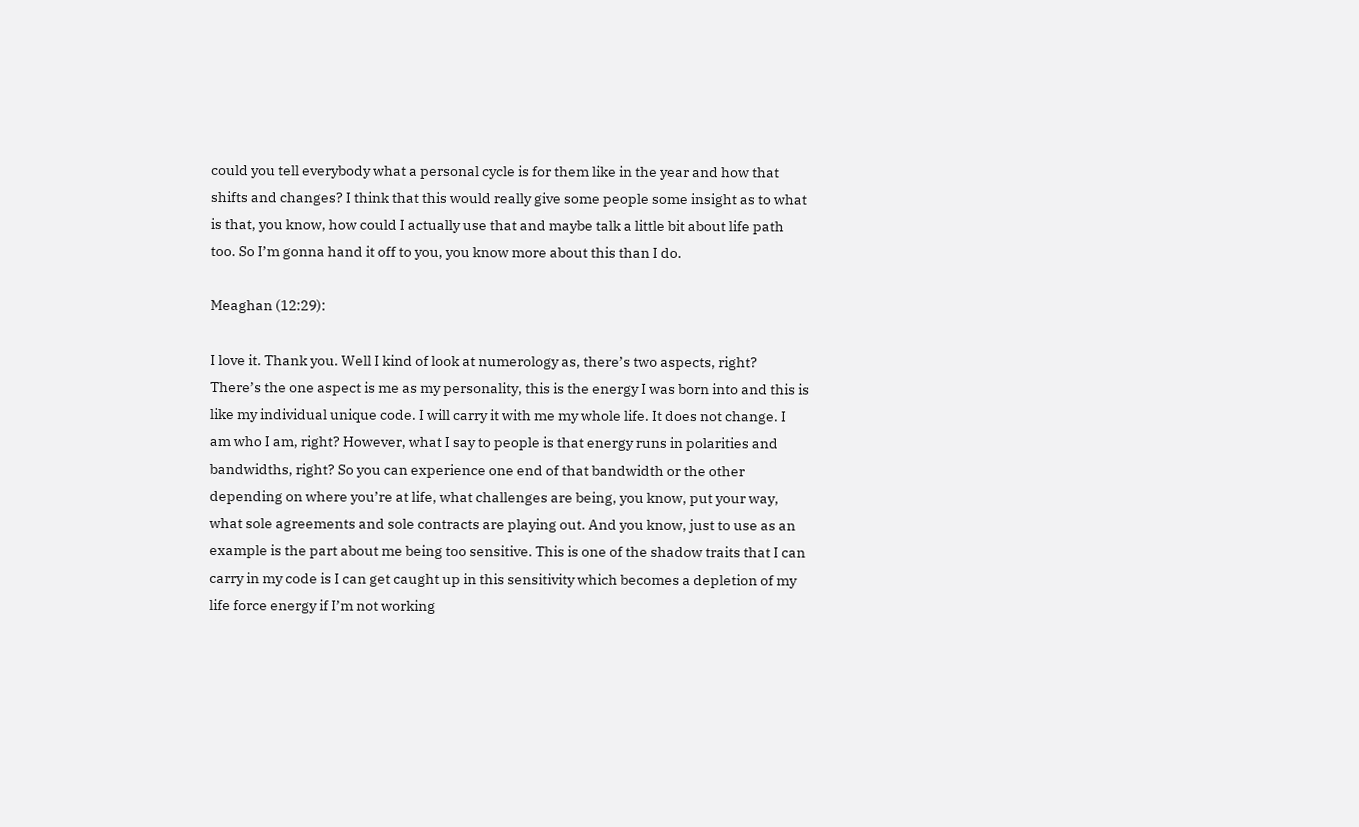could you tell everybody what a personal cycle is for them like in the year and how that shifts and changes? I think that this would really give some people some insight as to what is that, you know, how could I actually use that and maybe talk a little bit about life path too. So I’m gonna hand it off to you, you know more about this than I do.

Meaghan (12:29):

I love it. Thank you. Well I kind of look at numerology as, there’s two aspects, right? There’s the one aspect is me as my personality, this is the energy I was born into and this is like my individual unique code. I will carry it with me my whole life. It does not change. I am who I am, right? However, what I say to people is that energy runs in polarities and bandwidths, right? So you can experience one end of that bandwidth or the other depending on where you’re at life, what challenges are being, you know, put your way, what sole agreements and sole contracts are playing out. And you know, just to use as an example is the part about me being too sensitive. This is one of the shadow traits that I can carry in my code is I can get caught up in this sensitivity which becomes a depletion of my life force energy if I’m not working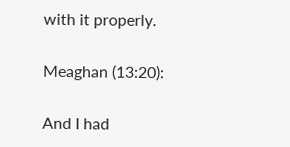with it properly.

Meaghan (13:20):

And I had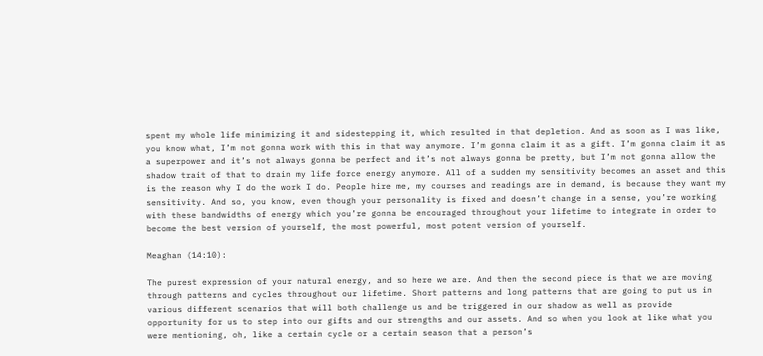spent my whole life minimizing it and sidestepping it, which resulted in that depletion. And as soon as I was like, you know what, I’m not gonna work with this in that way anymore. I’m gonna claim it as a gift. I’m gonna claim it as a superpower and it’s not always gonna be perfect and it’s not always gonna be pretty, but I’m not gonna allow the shadow trait of that to drain my life force energy anymore. All of a sudden my sensitivity becomes an asset and this is the reason why I do the work I do. People hire me, my courses and readings are in demand, is because they want my sensitivity. And so, you know, even though your personality is fixed and doesn’t change in a sense, you’re working with these bandwidths of energy which you’re gonna be encouraged throughout your lifetime to integrate in order to become the best version of yourself, the most powerful, most potent version of yourself.

Meaghan (14:10):

The purest expression of your natural energy, and so here we are. And then the second piece is that we are moving through patterns and cycles throughout our lifetime. Short patterns and long patterns that are going to put us in various different scenarios that will both challenge us and be triggered in our shadow as well as provide opportunity for us to step into our gifts and our strengths and our assets. And so when you look at like what you were mentioning, oh, like a certain cycle or a certain season that a person’s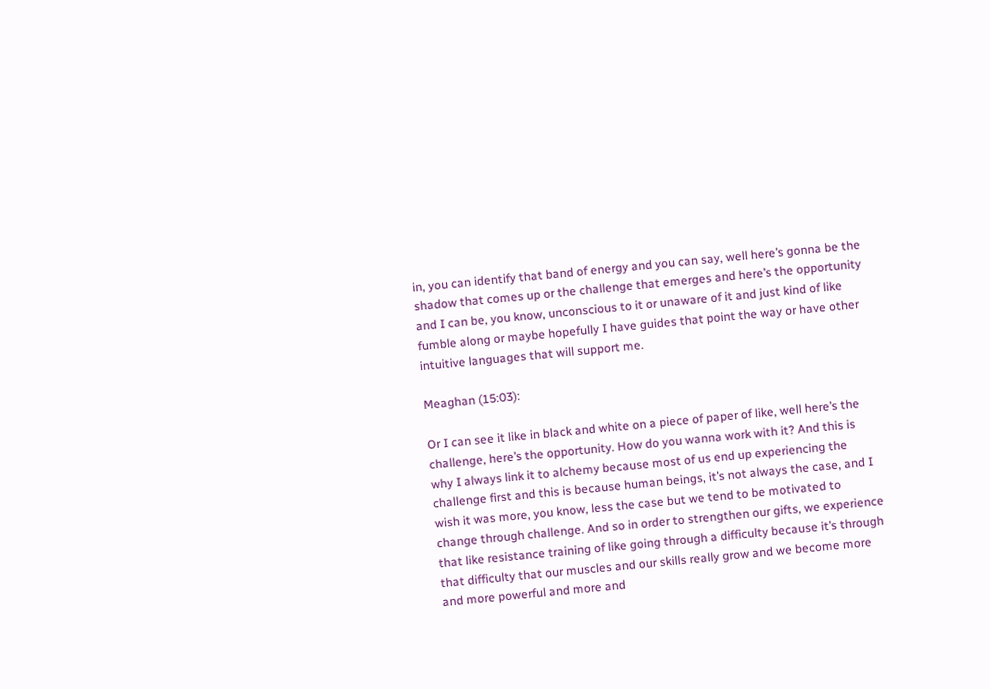in, you can identify that band of energy and you can say, well here’s gonna be the shadow that comes up or the challenge that emerges and here’s the opportunity and I can be, you know, unconscious to it or unaware of it and just kind of like fumble along or maybe hopefully I have guides that point the way or have other intuitive languages that will support me.

Meaghan (15:03):

Or I can see it like in black and white on a piece of paper of like, well here’s the challenge, here’s the opportunity. How do you wanna work with it? And this is why I always link it to alchemy because most of us end up experiencing the challenge first and this is because human beings, it’s not always the case, and I wish it was more, you know, less the case but we tend to be motivated to change through challenge. And so in order to strengthen our gifts, we experience that like resistance training of like going through a difficulty because it’s through that difficulty that our muscles and our skills really grow and we become more and more powerful and more and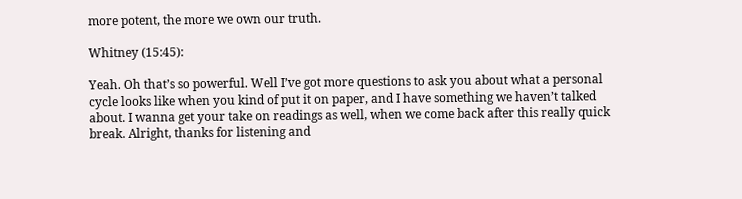more potent, the more we own our truth.

Whitney (15:45):

Yeah. Oh that’s so powerful. Well I’ve got more questions to ask you about what a personal cycle looks like when you kind of put it on paper, and I have something we haven’t talked about. I wanna get your take on readings as well, when we come back after this really quick break. Alright, thanks for listening and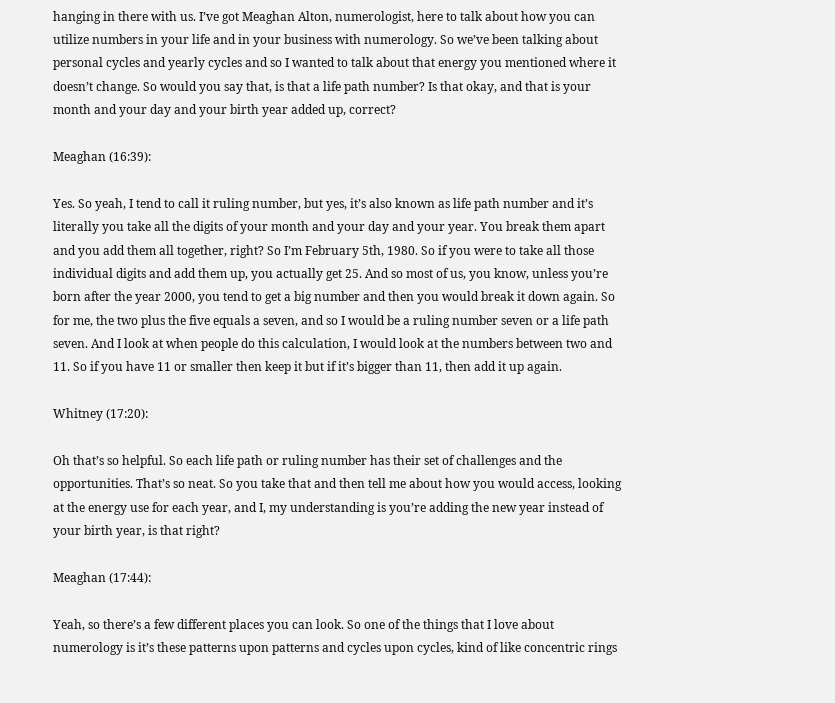hanging in there with us. I’ve got Meaghan Alton, numerologist, here to talk about how you can utilize numbers in your life and in your business with numerology. So we’ve been talking about personal cycles and yearly cycles and so I wanted to talk about that energy you mentioned where it doesn’t change. So would you say that, is that a life path number? Is that okay, and that is your month and your day and your birth year added up, correct?

Meaghan (16:39):

Yes. So yeah, I tend to call it ruling number, but yes, it’s also known as life path number and it’s literally you take all the digits of your month and your day and your year. You break them apart and you add them all together, right? So I’m February 5th, 1980. So if you were to take all those individual digits and add them up, you actually get 25. And so most of us, you know, unless you’re born after the year 2000, you tend to get a big number and then you would break it down again. So for me, the two plus the five equals a seven, and so I would be a ruling number seven or a life path seven. And I look at when people do this calculation, I would look at the numbers between two and 11. So if you have 11 or smaller then keep it but if it’s bigger than 11, then add it up again.

Whitney (17:20):

Oh that’s so helpful. So each life path or ruling number has their set of challenges and the opportunities. That’s so neat. So you take that and then tell me about how you would access, looking at the energy use for each year, and I, my understanding is you’re adding the new year instead of your birth year, is that right?

Meaghan (17:44):

Yeah, so there’s a few different places you can look. So one of the things that I love about numerology is it’s these patterns upon patterns and cycles upon cycles, kind of like concentric rings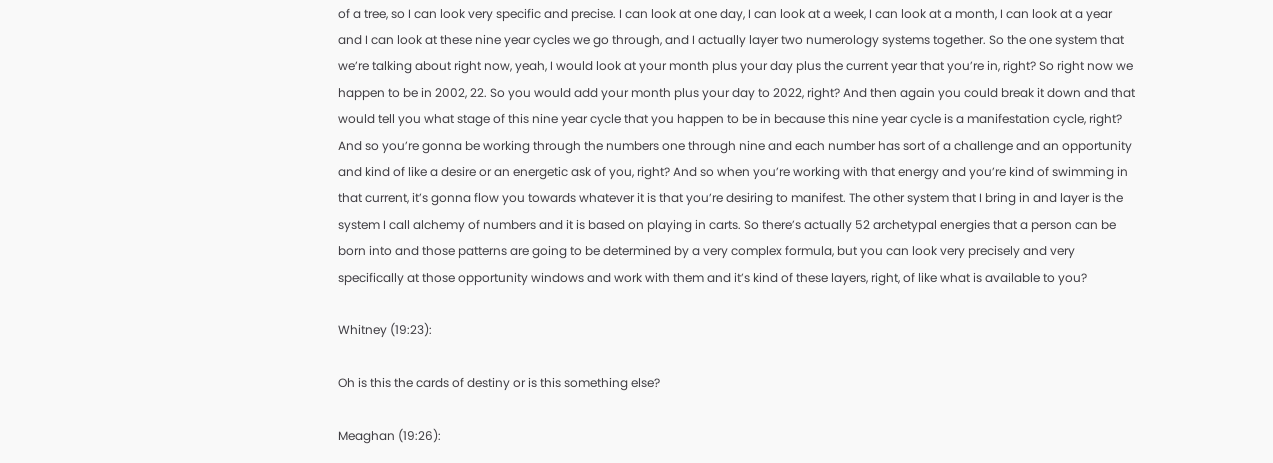of a tree, so I can look very specific and precise. I can look at one day, I can look at a week, I can look at a month, I can look at a year and I can look at these nine year cycles we go through, and I actually layer two numerology systems together. So the one system that we’re talking about right now, yeah, I would look at your month plus your day plus the current year that you’re in, right? So right now we happen to be in 2002, 22. So you would add your month plus your day to 2022, right? And then again you could break it down and that would tell you what stage of this nine year cycle that you happen to be in because this nine year cycle is a manifestation cycle, right? And so you’re gonna be working through the numbers one through nine and each number has sort of a challenge and an opportunity and kind of like a desire or an energetic ask of you, right? And so when you’re working with that energy and you’re kind of swimming in that current, it’s gonna flow you towards whatever it is that you’re desiring to manifest. The other system that I bring in and layer is the system I call alchemy of numbers and it is based on playing in carts. So there’s actually 52 archetypal energies that a person can be born into and those patterns are going to be determined by a very complex formula, but you can look very precisely and very specifically at those opportunity windows and work with them and it’s kind of these layers, right, of like what is available to you?

Whitney (19:23):

Oh is this the cards of destiny or is this something else?

Meaghan (19:26):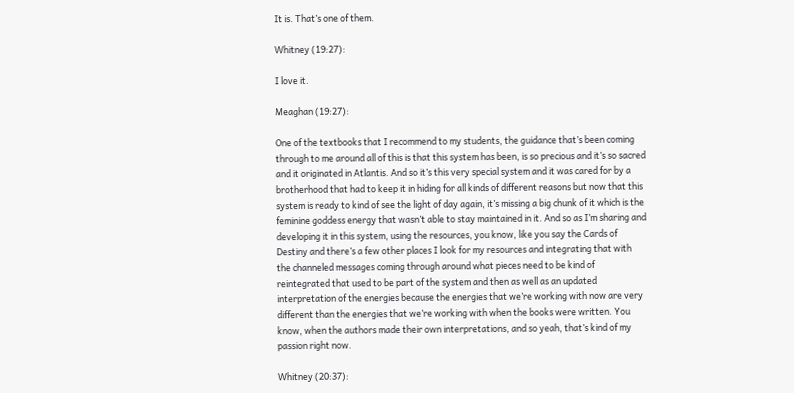It is. That’s one of them.

Whitney (19:27):

I love it.

Meaghan (19:27):

One of the textbooks that I recommend to my students, the guidance that’s been coming through to me around all of this is that this system has been, is so precious and it’s so sacred and it originated in Atlantis. And so it’s this very special system and it was cared for by a brotherhood that had to keep it in hiding for all kinds of different reasons but now that this system is ready to kind of see the light of day again, it’s missing a big chunk of it which is the feminine goddess energy that wasn’t able to stay maintained in it. And so as I’m sharing and developing it in this system, using the resources, you know, like you say the Cards of Destiny and there’s a few other places I look for my resources and integrating that with the channeled messages coming through around what pieces need to be kind of reintegrated that used to be part of the system and then as well as an updated interpretation of the energies because the energies that we’re working with now are very different than the energies that we’re working with when the books were written. You know, when the authors made their own interpretations, and so yeah, that’s kind of my passion right now.

Whitney (20:37):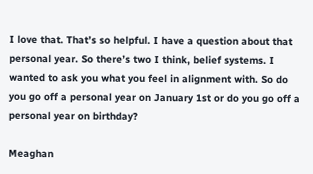I love that. That’s so helpful. I have a question about that personal year. So there’s two I think, belief systems. I wanted to ask you what you feel in alignment with. So do you go off a personal year on January 1st or do you go off a personal year on birthday?

Meaghan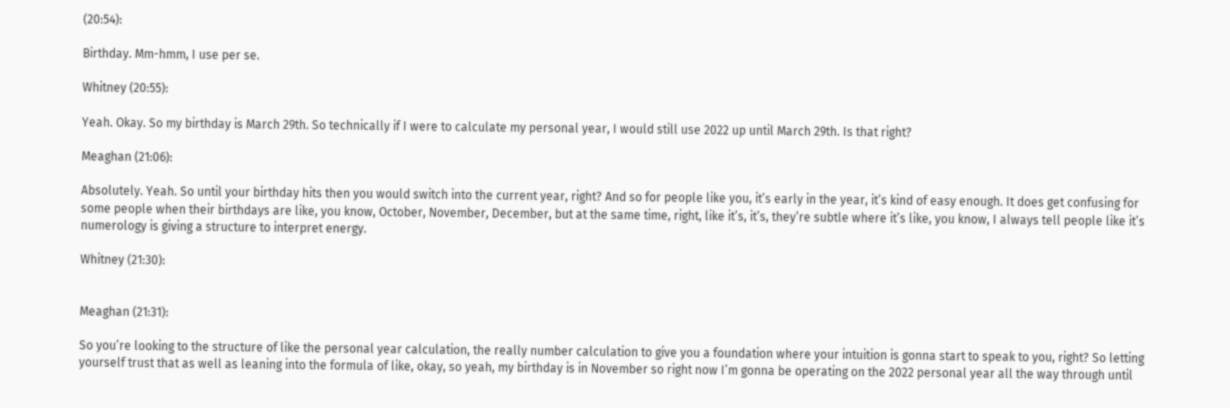(20:54):

Birthday. Mm-hmm, I use per se.

Whitney (20:55):

Yeah. Okay. So my birthday is March 29th. So technically if I were to calculate my personal year, I would still use 2022 up until March 29th. Is that right?

Meaghan (21:06):

Absolutely. Yeah. So until your birthday hits then you would switch into the current year, right? And so for people like you, it’s early in the year, it’s kind of easy enough. It does get confusing for some people when their birthdays are like, you know, October, November, December, but at the same time, right, like it’s, it’s, they’re subtle where it’s like, you know, I always tell people like it’s numerology is giving a structure to interpret energy.

Whitney (21:30):


Meaghan (21:31):

So you’re looking to the structure of like the personal year calculation, the really number calculation to give you a foundation where your intuition is gonna start to speak to you, right? So letting yourself trust that as well as leaning into the formula of like, okay, so yeah, my birthday is in November so right now I’m gonna be operating on the 2022 personal year all the way through until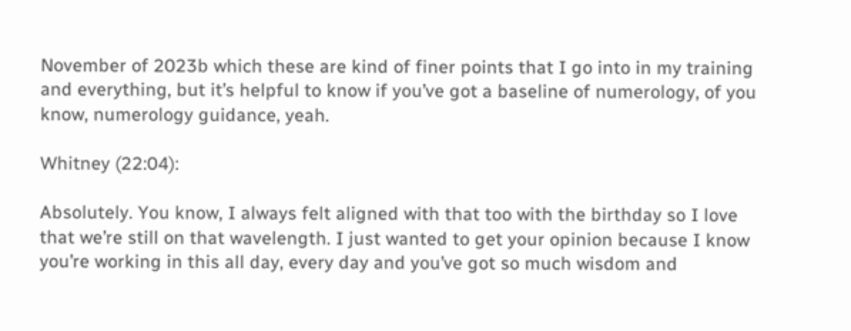November of 2023b which these are kind of finer points that I go into in my training and everything, but it’s helpful to know if you’ve got a baseline of numerology, of you know, numerology guidance, yeah.

Whitney (22:04):

Absolutely. You know, I always felt aligned with that too with the birthday so I love that we’re still on that wavelength. I just wanted to get your opinion because I know you’re working in this all day, every day and you’ve got so much wisdom and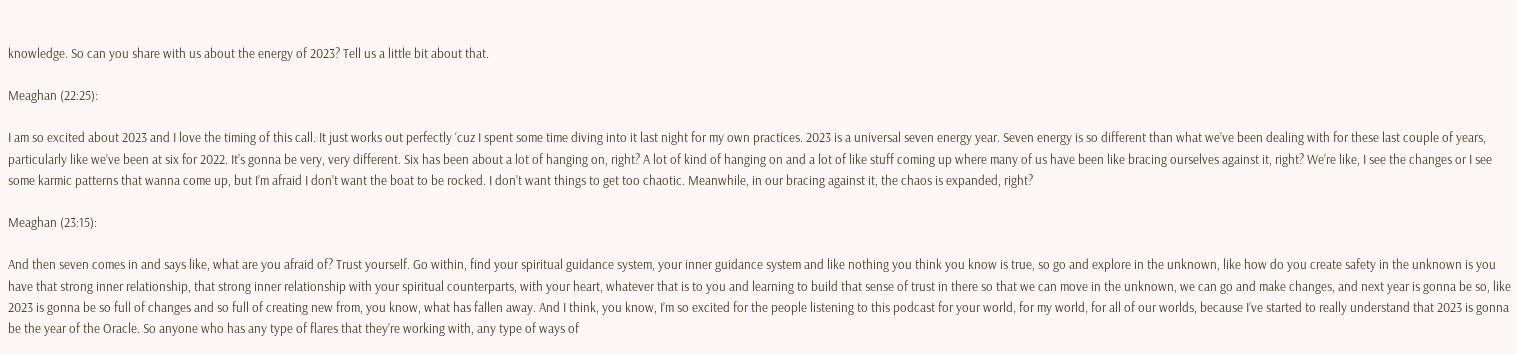knowledge. So can you share with us about the energy of 2023? Tell us a little bit about that.

Meaghan (22:25):

I am so excited about 2023 and I love the timing of this call. It just works out perfectly ‘cuz I spent some time diving into it last night for my own practices. 2023 is a universal seven energy year. Seven energy is so different than what we’ve been dealing with for these last couple of years, particularly like we’ve been at six for 2022. It’s gonna be very, very different. Six has been about a lot of hanging on, right? A lot of kind of hanging on and a lot of like stuff coming up where many of us have been like bracing ourselves against it, right? We’re like, I see the changes or I see some karmic patterns that wanna come up, but I’m afraid I don’t want the boat to be rocked. I don’t want things to get too chaotic. Meanwhile, in our bracing against it, the chaos is expanded, right?

Meaghan (23:15):

And then seven comes in and says like, what are you afraid of? Trust yourself. Go within, find your spiritual guidance system, your inner guidance system and like nothing you think you know is true, so go and explore in the unknown, like how do you create safety in the unknown is you have that strong inner relationship, that strong inner relationship with your spiritual counterparts, with your heart, whatever that is to you and learning to build that sense of trust in there so that we can move in the unknown, we can go and make changes, and next year is gonna be so, like 2023 is gonna be so full of changes and so full of creating new from, you know, what has fallen away. And I think, you know, I’m so excited for the people listening to this podcast for your world, for my world, for all of our worlds, because I’ve started to really understand that 2023 is gonna be the year of the Oracle. So anyone who has any type of flares that they’re working with, any type of ways of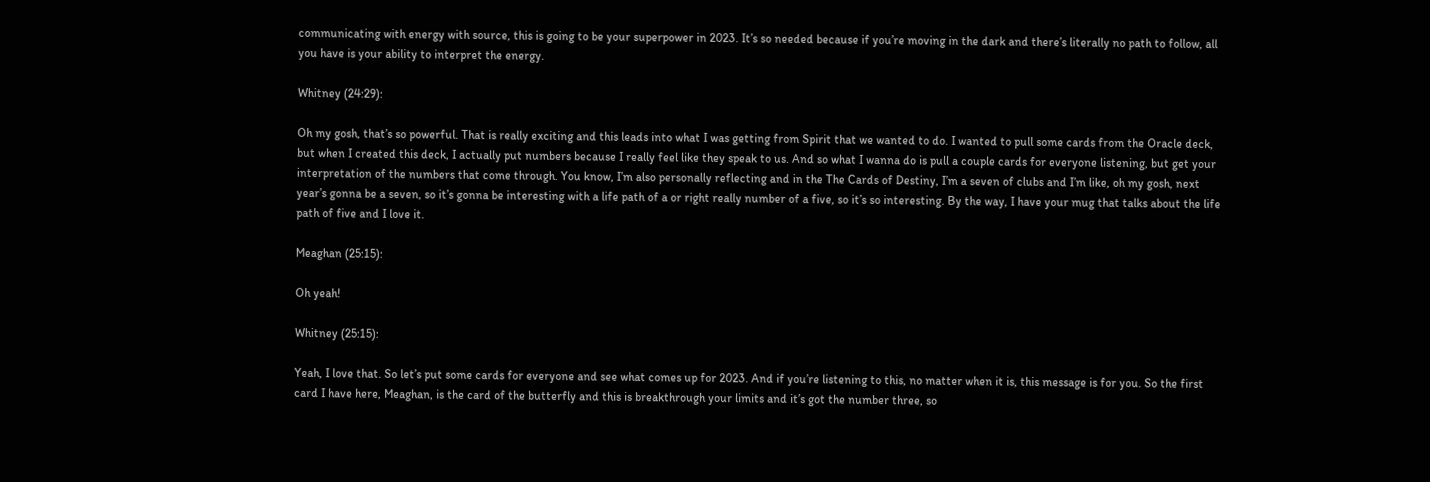communicating with energy with source, this is going to be your superpower in 2023. It’s so needed because if you’re moving in the dark and there’s literally no path to follow, all you have is your ability to interpret the energy.

Whitney (24:29):

Oh my gosh, that’s so powerful. That is really exciting and this leads into what I was getting from Spirit that we wanted to do. I wanted to pull some cards from the Oracle deck, but when I created this deck, I actually put numbers because I really feel like they speak to us. And so what I wanna do is pull a couple cards for everyone listening, but get your interpretation of the numbers that come through. You know, I’m also personally reflecting and in the The Cards of Destiny, I’m a seven of clubs and I’m like, oh my gosh, next year’s gonna be a seven, so it’s gonna be interesting with a life path of a or right really number of a five, so it’s so interesting. By the way, I have your mug that talks about the life path of five and I love it.

Meaghan (25:15):

Oh yeah!

Whitney (25:15):

Yeah, I love that. So let’s put some cards for everyone and see what comes up for 2023. And if you’re listening to this, no matter when it is, this message is for you. So the first card I have here, Meaghan, is the card of the butterfly and this is breakthrough your limits and it’s got the number three, so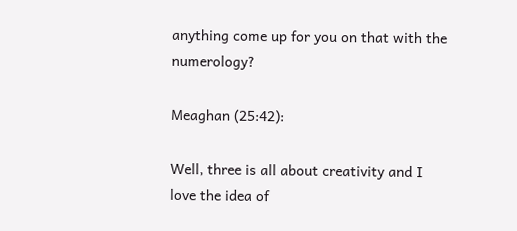anything come up for you on that with the numerology?

Meaghan (25:42):

Well, three is all about creativity and I love the idea of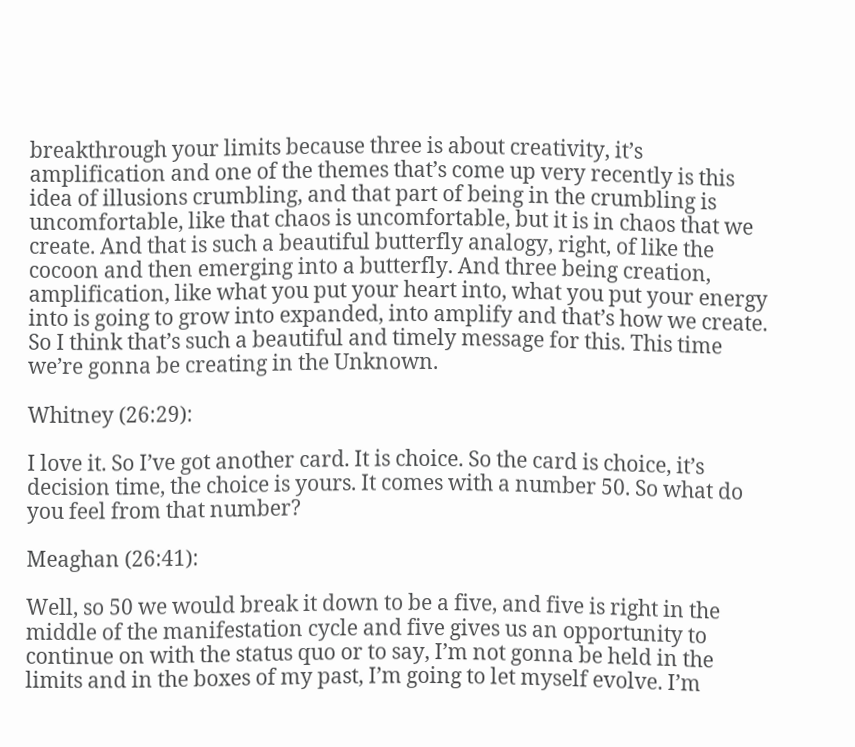breakthrough your limits because three is about creativity, it’s amplification and one of the themes that’s come up very recently is this idea of illusions crumbling, and that part of being in the crumbling is uncomfortable, like that chaos is uncomfortable, but it is in chaos that we create. And that is such a beautiful butterfly analogy, right, of like the cocoon and then emerging into a butterfly. And three being creation, amplification, like what you put your heart into, what you put your energy into is going to grow into expanded, into amplify and that’s how we create. So I think that’s such a beautiful and timely message for this. This time we’re gonna be creating in the Unknown.

Whitney (26:29):

I love it. So I’ve got another card. It is choice. So the card is choice, it’s decision time, the choice is yours. It comes with a number 50. So what do you feel from that number?

Meaghan (26:41):

Well, so 50 we would break it down to be a five, and five is right in the middle of the manifestation cycle and five gives us an opportunity to continue on with the status quo or to say, I’m not gonna be held in the limits and in the boxes of my past, I’m going to let myself evolve. I’m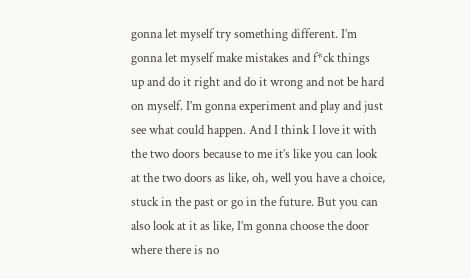gonna let myself try something different. I’m gonna let myself make mistakes and f*ck things up and do it right and do it wrong and not be hard on myself. I’m gonna experiment and play and just see what could happen. And I think I love it with the two doors because to me it’s like you can look at the two doors as like, oh, well you have a choice, stuck in the past or go in the future. But you can also look at it as like, I’m gonna choose the door where there is no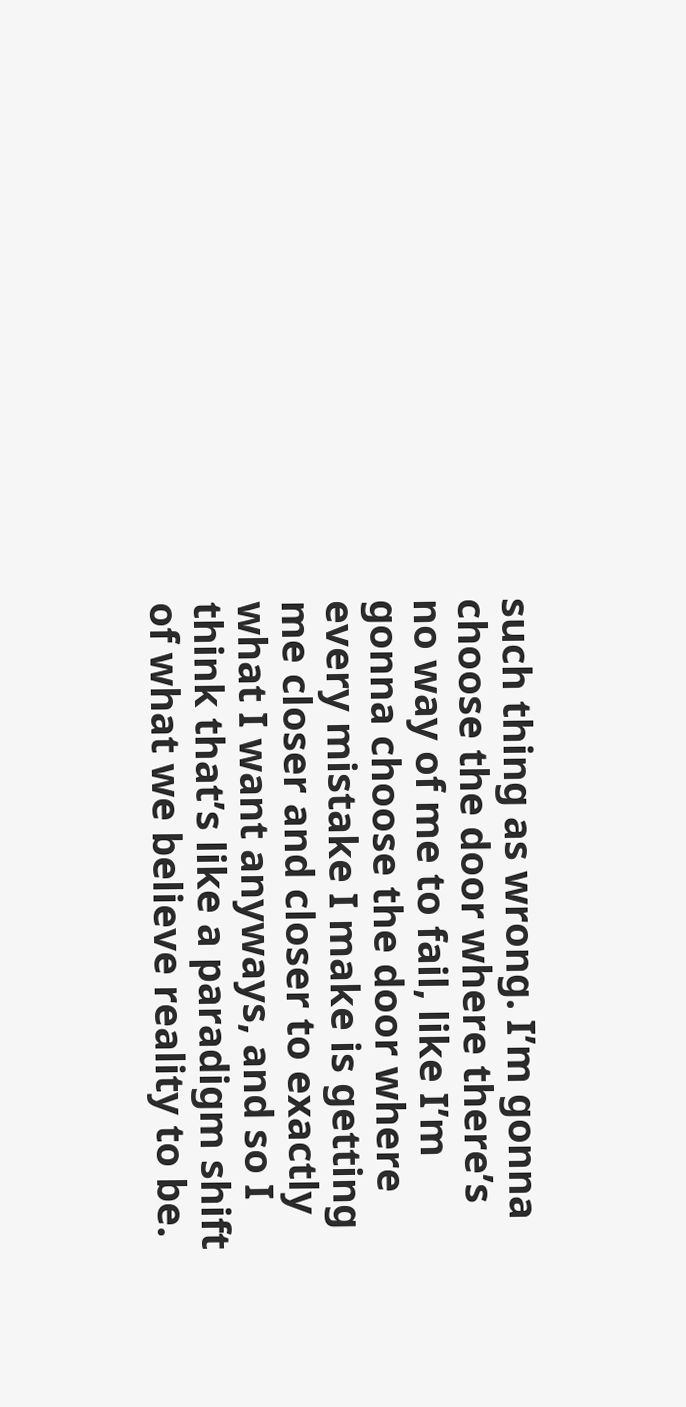such thing as wrong. I’m gonna choose the door where there’s no way of me to fail, like I’m gonna choose the door where every mistake I make is getting me closer and closer to exactly what I want anyways, and so I think that’s like a paradigm shift of what we believe reality to be.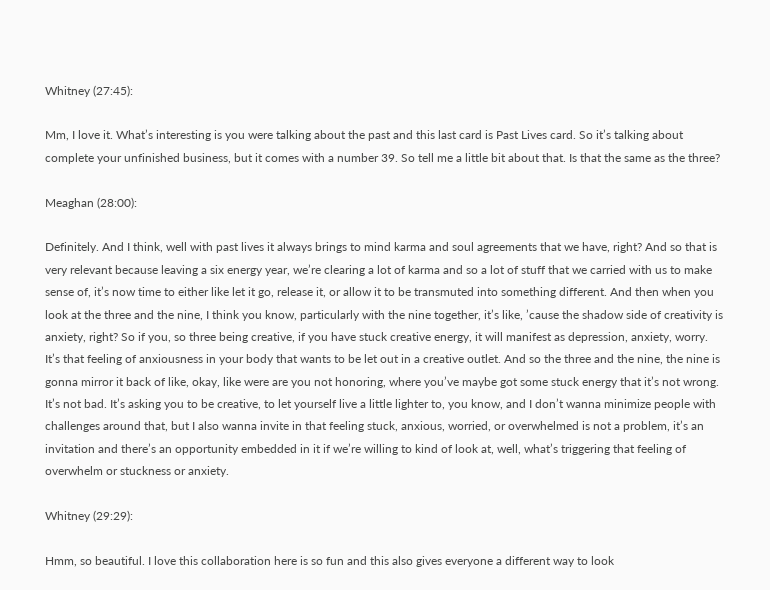Whitney (27:45):

Mm, I love it. What’s interesting is you were talking about the past and this last card is Past Lives card. So it’s talking about complete your unfinished business, but it comes with a number 39. So tell me a little bit about that. Is that the same as the three?

Meaghan (28:00):

Definitely. And I think, well with past lives it always brings to mind karma and soul agreements that we have, right? And so that is very relevant because leaving a six energy year, we’re clearing a lot of karma and so a lot of stuff that we carried with us to make sense of, it’s now time to either like let it go, release it, or allow it to be transmuted into something different. And then when you look at the three and the nine, I think you know, particularly with the nine together, it’s like, ’cause the shadow side of creativity is anxiety, right? So if you, so three being creative, if you have stuck creative energy, it will manifest as depression, anxiety, worry. It’s that feeling of anxiousness in your body that wants to be let out in a creative outlet. And so the three and the nine, the nine is gonna mirror it back of like, okay, like were are you not honoring, where you’ve maybe got some stuck energy that it’s not wrong. It’s not bad. It’s asking you to be creative, to let yourself live a little lighter to, you know, and I don’t wanna minimize people with challenges around that, but I also wanna invite in that feeling stuck, anxious, worried, or overwhelmed is not a problem, it’s an invitation and there’s an opportunity embedded in it if we’re willing to kind of look at, well, what’s triggering that feeling of overwhelm or stuckness or anxiety.

Whitney (29:29):

Hmm, so beautiful. I love this collaboration here is so fun and this also gives everyone a different way to look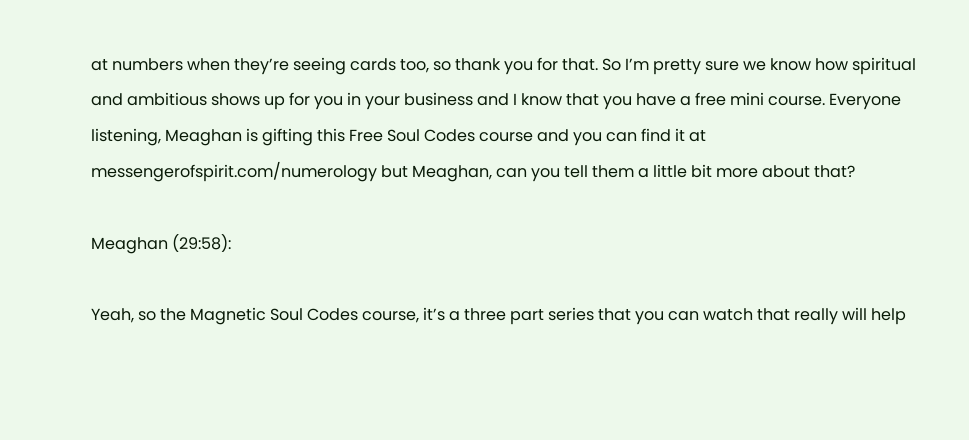at numbers when they’re seeing cards too, so thank you for that. So I’m pretty sure we know how spiritual and ambitious shows up for you in your business and I know that you have a free mini course. Everyone listening, Meaghan is gifting this Free Soul Codes course and you can find it at messengerofspirit.com/numerology but Meaghan, can you tell them a little bit more about that?

Meaghan (29:58):

Yeah, so the Magnetic Soul Codes course, it’s a three part series that you can watch that really will help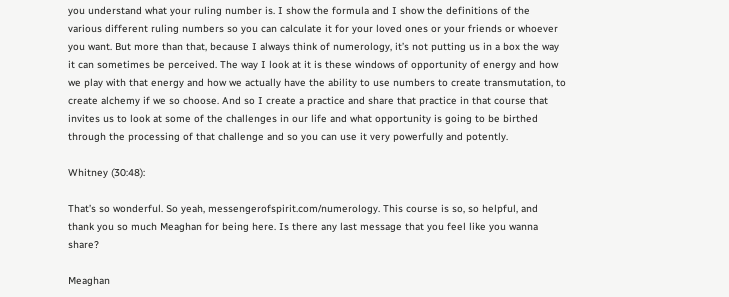you understand what your ruling number is. I show the formula and I show the definitions of the various different ruling numbers so you can calculate it for your loved ones or your friends or whoever you want. But more than that, because I always think of numerology, it’s not putting us in a box the way it can sometimes be perceived. The way I look at it is these windows of opportunity of energy and how we play with that energy and how we actually have the ability to use numbers to create transmutation, to create alchemy if we so choose. And so I create a practice and share that practice in that course that invites us to look at some of the challenges in our life and what opportunity is going to be birthed through the processing of that challenge and so you can use it very powerfully and potently.

Whitney (30:48):

That’s so wonderful. So yeah, messengerofspirit.com/numerology. This course is so, so helpful, and thank you so much Meaghan for being here. Is there any last message that you feel like you wanna share?

Meaghan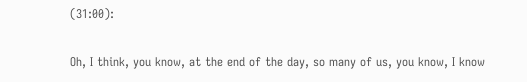(31:00):

Oh, I think, you know, at the end of the day, so many of us, you know, I know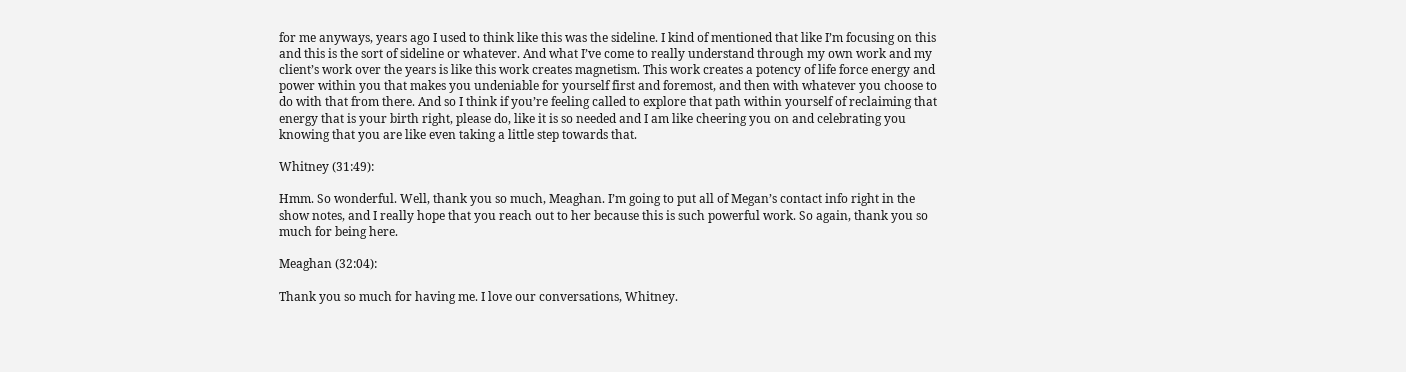for me anyways, years ago I used to think like this was the sideline. I kind of mentioned that like I’m focusing on this and this is the sort of sideline or whatever. And what I’ve come to really understand through my own work and my client’s work over the years is like this work creates magnetism. This work creates a potency of life force energy and power within you that makes you undeniable for yourself first and foremost, and then with whatever you choose to do with that from there. And so I think if you’re feeling called to explore that path within yourself of reclaiming that energy that is your birth right, please do, like it is so needed and I am like cheering you on and celebrating you knowing that you are like even taking a little step towards that.

Whitney (31:49):

Hmm. So wonderful. Well, thank you so much, Meaghan. I’m going to put all of Megan’s contact info right in the show notes, and I really hope that you reach out to her because this is such powerful work. So again, thank you so much for being here.

Meaghan (32:04):

Thank you so much for having me. I love our conversations, Whitney.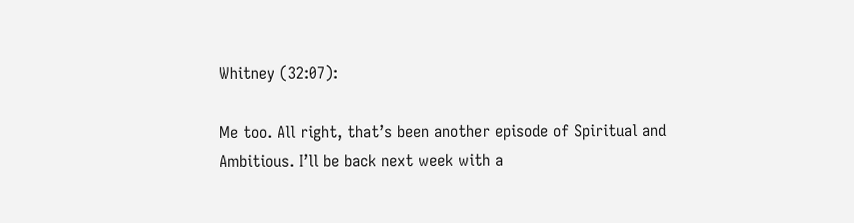Whitney (32:07):

Me too. All right, that’s been another episode of Spiritual and Ambitious. I’ll be back next week with a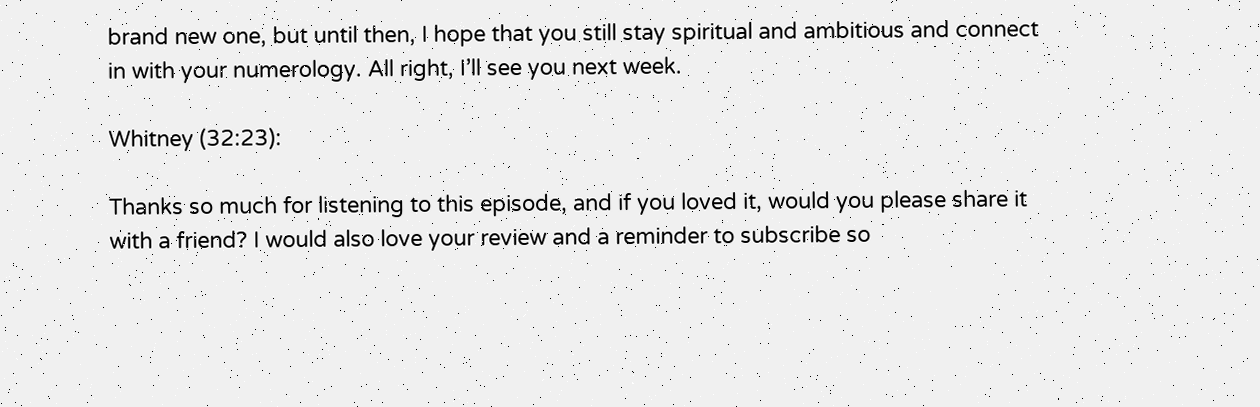brand new one, but until then, I hope that you still stay spiritual and ambitious and connect in with your numerology. All right, I’ll see you next week.

Whitney (32:23):

Thanks so much for listening to this episode, and if you loved it, would you please share it with a friend? I would also love your review and a reminder to subscribe so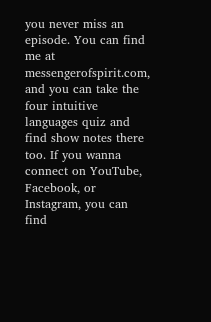you never miss an episode. You can find me at messengerofspirit.com, and you can take the four intuitive languages quiz and find show notes there too. If you wanna connect on YouTube, Facebook, or Instagram, you can find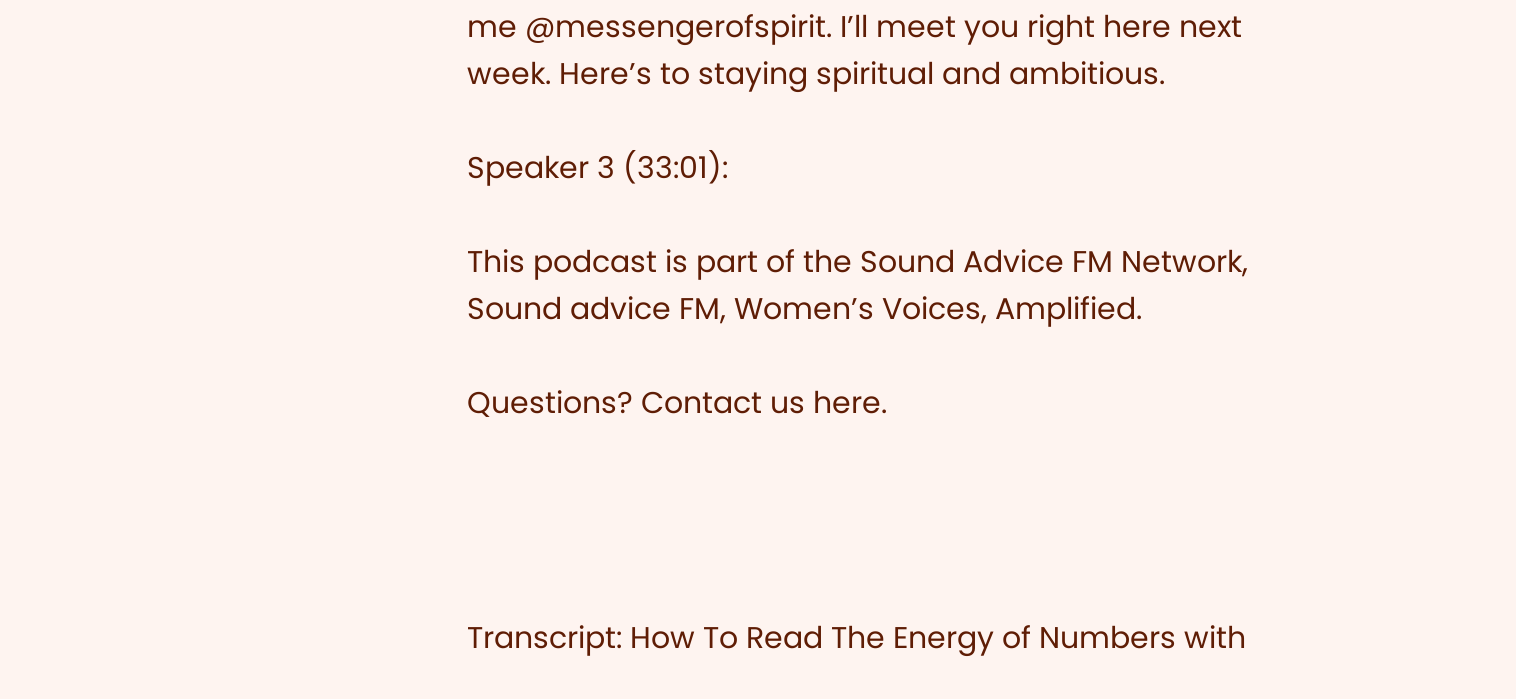me @messengerofspirit. I’ll meet you right here next week. Here’s to staying spiritual and ambitious.

Speaker 3 (33:01):

This podcast is part of the Sound Advice FM Network, Sound advice FM, Women’s Voices, Amplified.

Questions? Contact us here.




Transcript: How To Read The Energy of Numbers with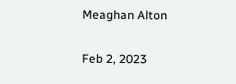Meaghan Alton

Feb 2, 2023